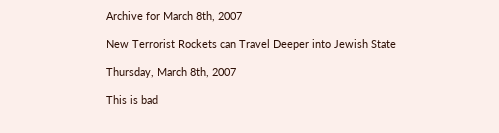Archive for March 8th, 2007

New Terrorist Rockets can Travel Deeper into Jewish State

Thursday, March 8th, 2007

This is bad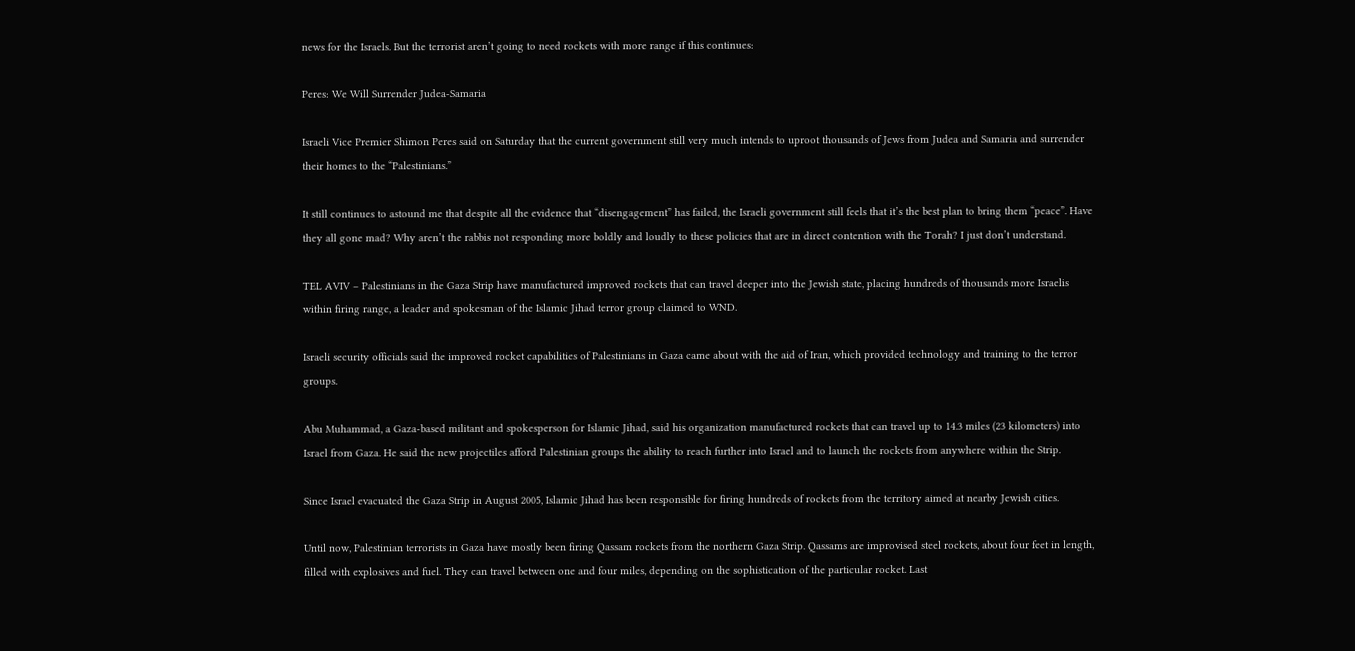news for the Israels. But the terrorist aren’t going to need rockets with more range if this continues:

Peres: We Will Surrender Judea-Samaria

Israeli Vice Premier Shimon Peres said on Saturday that the current government still very much intends to uproot thousands of Jews from Judea and Samaria and surrender their homes to the “Palestinians.”

It still continues to astound me that despite all the evidence that “disengagement” has failed, the Israeli government still feels that it’s the best plan to bring them “peace”. Have they all gone mad? Why aren’t the rabbis not responding more boldly and loudly to these policies that are in direct contention with the Torah? I just don’t understand.

TEL AVIV – Palestinians in the Gaza Strip have manufactured improved rockets that can travel deeper into the Jewish state, placing hundreds of thousands more Israelis within firing range, a leader and spokesman of the Islamic Jihad terror group claimed to WND.

Israeli security officials said the improved rocket capabilities of Palestinians in Gaza came about with the aid of Iran, which provided technology and training to the terror groups.

Abu Muhammad, a Gaza-based militant and spokesperson for Islamic Jihad, said his organization manufactured rockets that can travel up to 14.3 miles (23 kilometers) into Israel from Gaza. He said the new projectiles afford Palestinian groups the ability to reach further into Israel and to launch the rockets from anywhere within the Strip.

Since Israel evacuated the Gaza Strip in August 2005, Islamic Jihad has been responsible for firing hundreds of rockets from the territory aimed at nearby Jewish cities.

Until now, Palestinian terrorists in Gaza have mostly been firing Qassam rockets from the northern Gaza Strip. Qassams are improvised steel rockets, about four feet in length, filled with explosives and fuel. They can travel between one and four miles, depending on the sophistication of the particular rocket. Last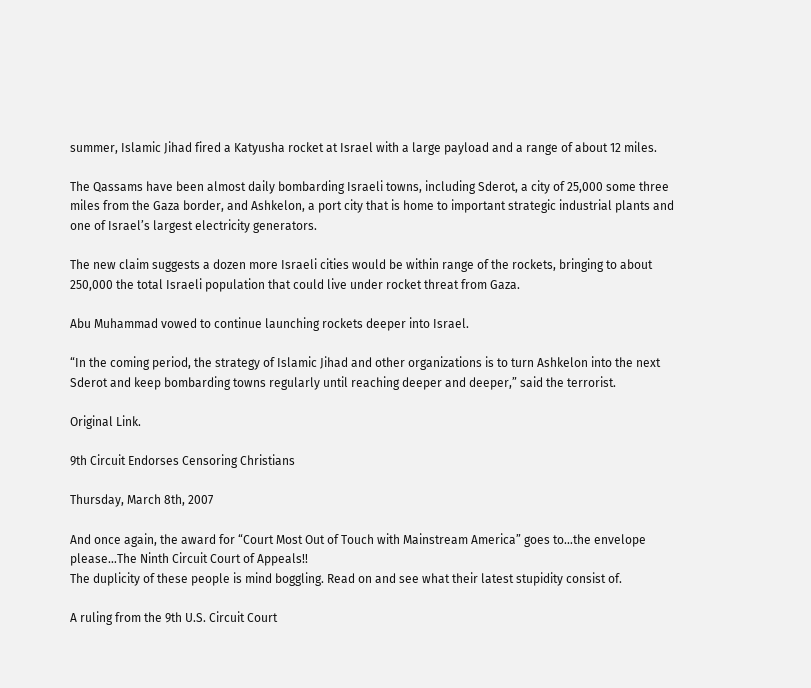summer, Islamic Jihad fired a Katyusha rocket at Israel with a large payload and a range of about 12 miles.

The Qassams have been almost daily bombarding Israeli towns, including Sderot, a city of 25,000 some three miles from the Gaza border, and Ashkelon, a port city that is home to important strategic industrial plants and one of Israel’s largest electricity generators.

The new claim suggests a dozen more Israeli cities would be within range of the rockets, bringing to about 250,000 the total Israeli population that could live under rocket threat from Gaza.

Abu Muhammad vowed to continue launching rockets deeper into Israel.

“In the coming period, the strategy of Islamic Jihad and other organizations is to turn Ashkelon into the next Sderot and keep bombarding towns regularly until reaching deeper and deeper,” said the terrorist.

Original Link.

9th Circuit Endorses Censoring Christians

Thursday, March 8th, 2007

And once again, the award for “Court Most Out of Touch with Mainstream America” goes to…the envelope please…The Ninth Circuit Court of Appeals!!
The duplicity of these people is mind boggling. Read on and see what their latest stupidity consist of.

A ruling from the 9th U.S. Circuit Court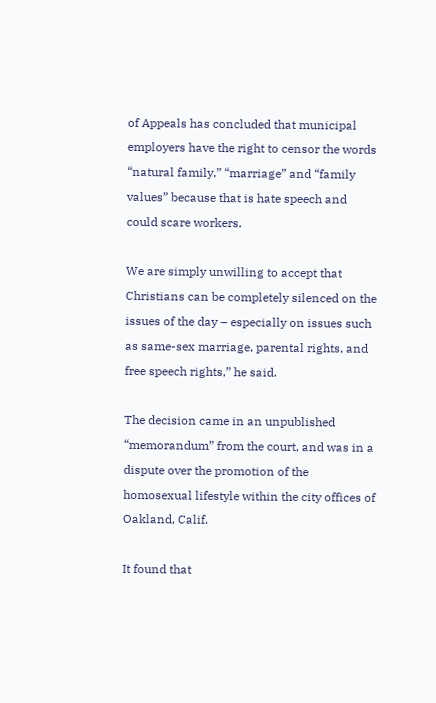of Appeals has concluded that municipal employers have the right to censor the words “natural family,” “marriage” and “family values” because that is hate speech and could scare workers.

We are simply unwilling to accept that Christians can be completely silenced on the issues of the day – especially on issues such as same-sex marriage, parental rights, and free speech rights,” he said.

The decision came in an unpublished “memorandum” from the court, and was in a dispute over the promotion of the homosexual lifestyle within the city offices of Oakland, Calif.

It found that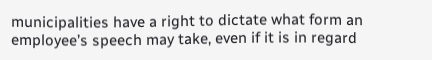municipalities have a right to dictate what form an employee’s speech may take, even if it is in regard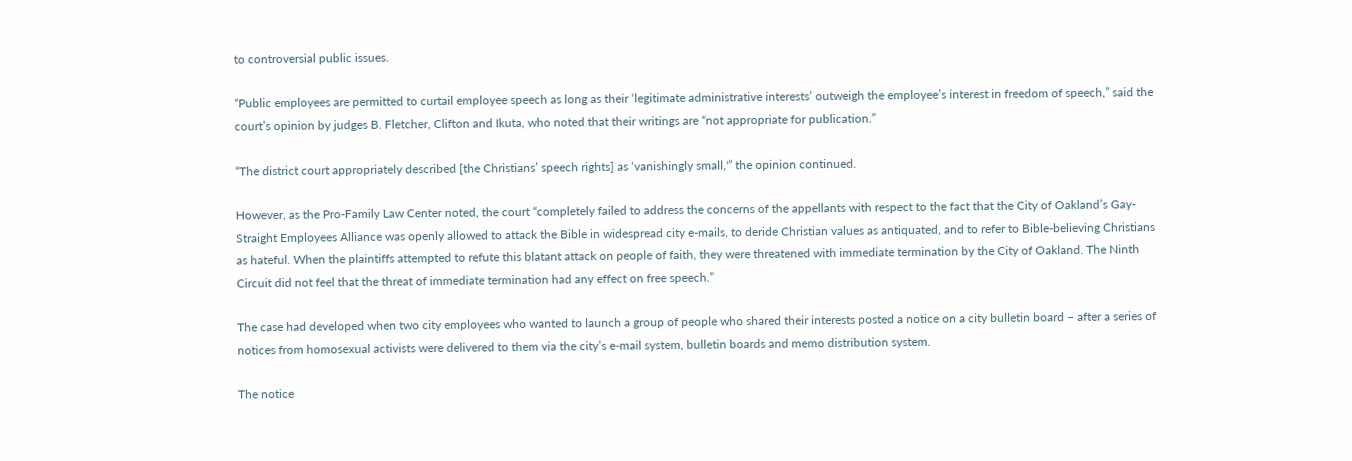to controversial public issues.

“Public employees are permitted to curtail employee speech as long as their ‘legitimate administrative interests’ outweigh the employee’s interest in freedom of speech,” said the court’s opinion by judges B. Fletcher, Clifton and Ikuta, who noted that their writings are “not appropriate for publication.”

“The district court appropriately described [the Christians’ speech rights] as ‘vanishingly small,'” the opinion continued.

However, as the Pro-Family Law Center noted, the court “completely failed to address the concerns of the appellants with respect to the fact that the City of Oakland’s Gay-Straight Employees Alliance was openly allowed to attack the Bible in widespread city e-mails, to deride Christian values as antiquated, and to refer to Bible-believing Christians as hateful. When the plaintiffs attempted to refute this blatant attack on people of faith, they were threatened with immediate termination by the City of Oakland. The Ninth Circuit did not feel that the threat of immediate termination had any effect on free speech.”

The case had developed when two city employees who wanted to launch a group of people who shared their interests posted a notice on a city bulletin board – after a series of notices from homosexual activists were delivered to them via the city’s e-mail system, bulletin boards and memo distribution system.

The notice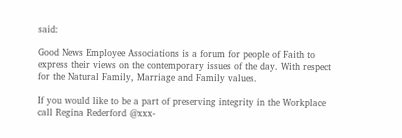said:

Good News Employee Associations is a forum for people of Faith to express their views on the contemporary issues of the day. With respect for the Natural Family, Marriage and Family values.

If you would like to be a part of preserving integrity in the Workplace call Regina Rederford @xxx-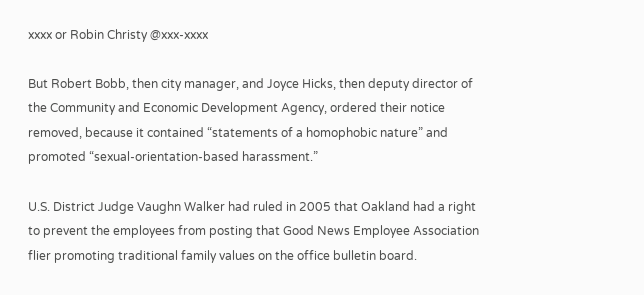xxxx or Robin Christy @xxx-xxxx

But Robert Bobb, then city manager, and Joyce Hicks, then deputy director of the Community and Economic Development Agency, ordered their notice removed, because it contained “statements of a homophobic nature” and promoted “sexual-orientation-based harassment.”

U.S. District Judge Vaughn Walker had ruled in 2005 that Oakland had a right to prevent the employees from posting that Good News Employee Association flier promoting traditional family values on the office bulletin board.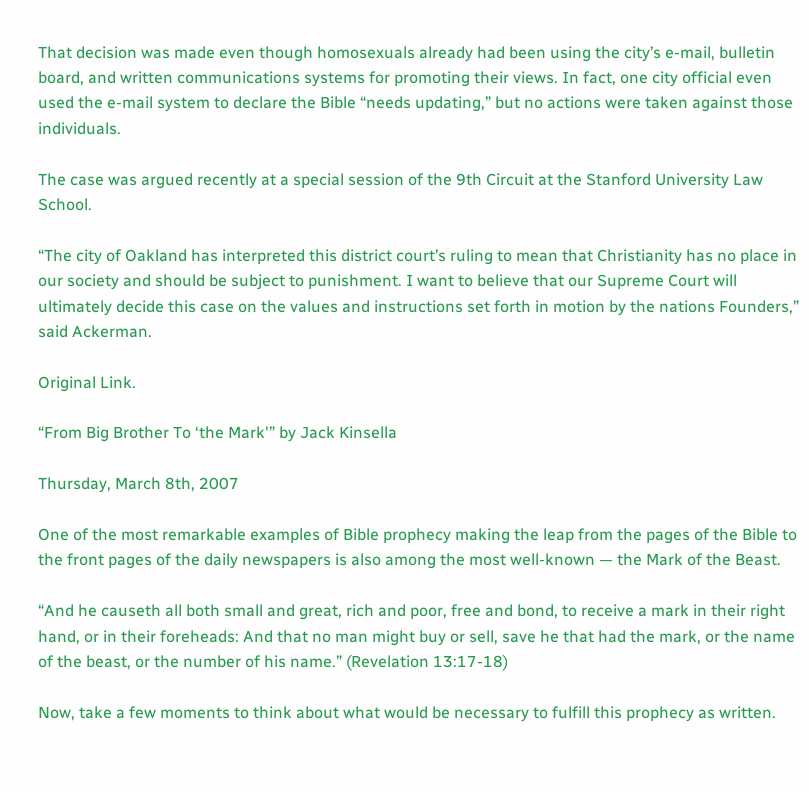That decision was made even though homosexuals already had been using the city’s e-mail, bulletin board, and written communications systems for promoting their views. In fact, one city official even used the e-mail system to declare the Bible “needs updating,” but no actions were taken against those individuals.

The case was argued recently at a special session of the 9th Circuit at the Stanford University Law School.

“The city of Oakland has interpreted this district court’s ruling to mean that Christianity has no place in our society and should be subject to punishment. I want to believe that our Supreme Court will ultimately decide this case on the values and instructions set forth in motion by the nations Founders,” said Ackerman.

Original Link.

“From Big Brother To ‘the Mark'” by Jack Kinsella

Thursday, March 8th, 2007

One of the most remarkable examples of Bible prophecy making the leap from the pages of the Bible to the front pages of the daily newspapers is also among the most well-known — the Mark of the Beast.

“And he causeth all both small and great, rich and poor, free and bond, to receive a mark in their right hand, or in their foreheads: And that no man might buy or sell, save he that had the mark, or the name of the beast, or the number of his name.” (Revelation 13:17-18)

Now, take a few moments to think about what would be necessary to fulfill this prophecy as written.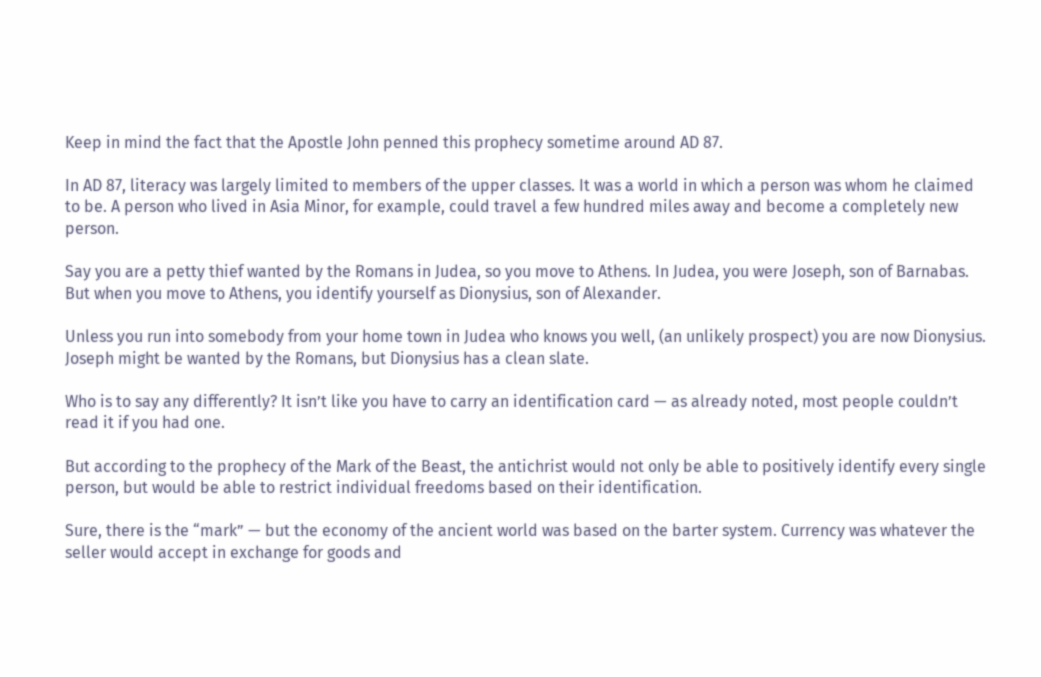Keep in mind the fact that the Apostle John penned this prophecy sometime around AD 87.

In AD 87, literacy was largely limited to members of the upper classes. It was a world in which a person was whom he claimed to be. A person who lived in Asia Minor, for example, could travel a few hundred miles away and become a completely new person.

Say you are a petty thief wanted by the Romans in Judea, so you move to Athens. In Judea, you were Joseph, son of Barnabas. But when you move to Athens, you identify yourself as Dionysius, son of Alexander.

Unless you run into somebody from your home town in Judea who knows you well, (an unlikely prospect) you are now Dionysius. Joseph might be wanted by the Romans, but Dionysius has a clean slate.

Who is to say any differently? It isn’t like you have to carry an identification card — as already noted, most people couldn’t read it if you had one.

But according to the prophecy of the Mark of the Beast, the antichrist would not only be able to positively identify every single person, but would be able to restrict individual freedoms based on their identification.

Sure, there is the “mark” — but the economy of the ancient world was based on the barter system. Currency was whatever the seller would accept in exchange for goods and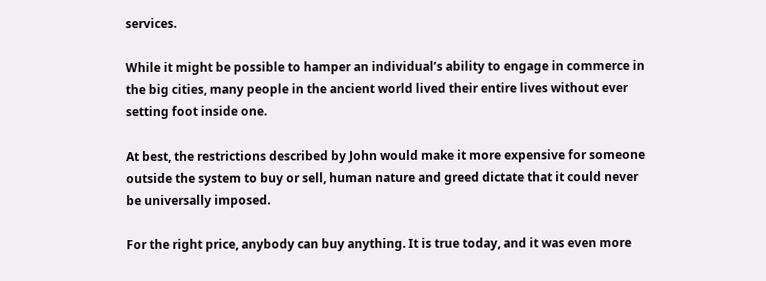services.

While it might be possible to hamper an individual’s ability to engage in commerce in the big cities, many people in the ancient world lived their entire lives without ever setting foot inside one.

At best, the restrictions described by John would make it more expensive for someone outside the system to buy or sell, human nature and greed dictate that it could never be universally imposed.

For the right price, anybody can buy anything. It is true today, and it was even more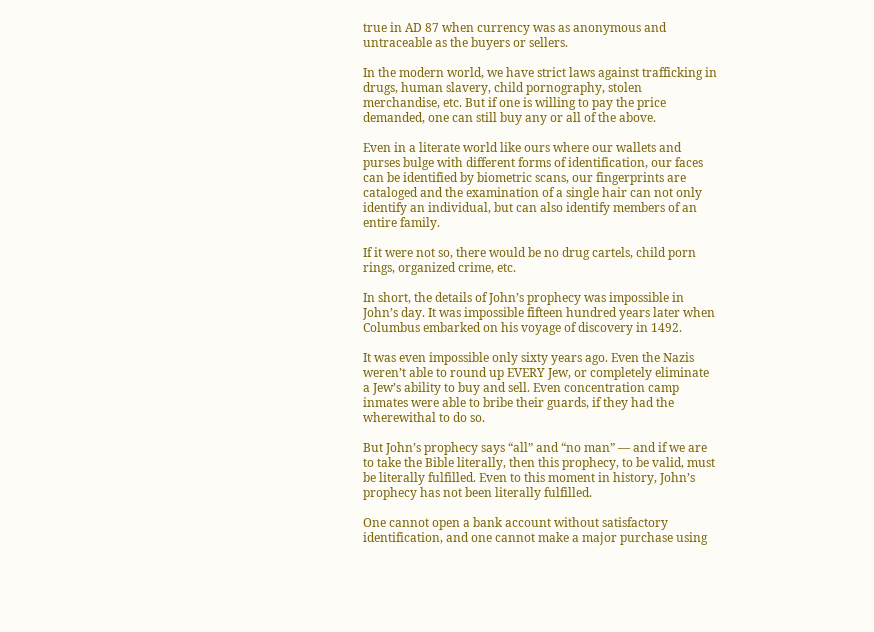true in AD 87 when currency was as anonymous and untraceable as the buyers or sellers.

In the modern world, we have strict laws against trafficking in drugs, human slavery, child pornography, stolen merchandise, etc. But if one is willing to pay the price demanded, one can still buy any or all of the above.

Even in a literate world like ours where our wallets and purses bulge with different forms of identification, our faces can be identified by biometric scans, our fingerprints are cataloged and the examination of a single hair can not only identify an individual, but can also identify members of an entire family.

If it were not so, there would be no drug cartels, child porn rings, organized crime, etc.

In short, the details of John’s prophecy was impossible in John’s day. It was impossible fifteen hundred years later when Columbus embarked on his voyage of discovery in 1492.

It was even impossible only sixty years ago. Even the Nazis weren’t able to round up EVERY Jew, or completely eliminate a Jew’s ability to buy and sell. Even concentration camp inmates were able to bribe their guards, if they had the wherewithal to do so.

But John’s prophecy says “all” and “no man” — and if we are to take the Bible literally, then this prophecy, to be valid, must be literally fulfilled. Even to this moment in history, John’s prophecy has not been literally fulfilled.

One cannot open a bank account without satisfactory identification, and one cannot make a major purchase using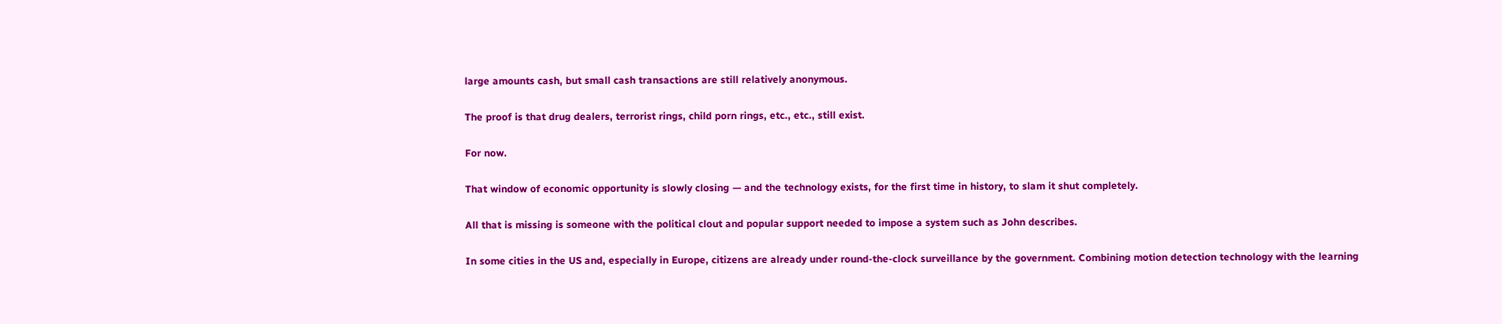large amounts cash, but small cash transactions are still relatively anonymous.

The proof is that drug dealers, terrorist rings, child porn rings, etc., etc., still exist.

For now.

That window of economic opportunity is slowly closing — and the technology exists, for the first time in history, to slam it shut completely.

All that is missing is someone with the political clout and popular support needed to impose a system such as John describes.

In some cities in the US and, especially in Europe, citizens are already under round-the-clock surveillance by the government. Combining motion detection technology with the learning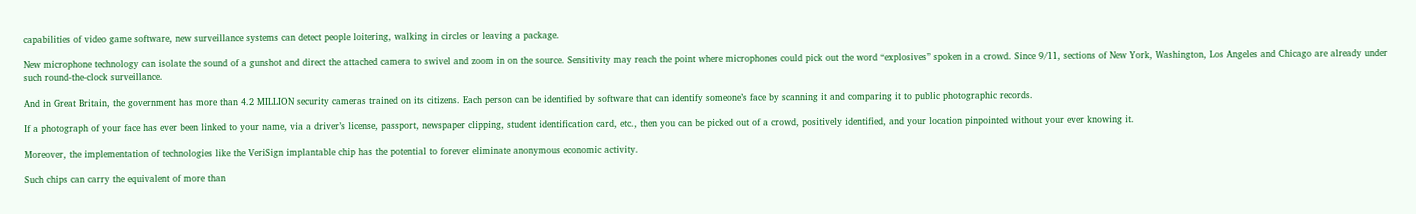capabilities of video game software, new surveillance systems can detect people loitering, walking in circles or leaving a package.

New microphone technology can isolate the sound of a gunshot and direct the attached camera to swivel and zoom in on the source. Sensitivity may reach the point where microphones could pick out the word “explosives” spoken in a crowd. Since 9/11, sections of New York, Washington, Los Angeles and Chicago are already under such round-the-clock surveillance.

And in Great Britain, the government has more than 4.2 MILLION security cameras trained on its citizens. Each person can be identified by software that can identify someone’s face by scanning it and comparing it to public photographic records.

If a photograph of your face has ever been linked to your name, via a driver’s license, passport, newspaper clipping, student identification card, etc., then you can be picked out of a crowd, positively identified, and your location pinpointed without your ever knowing it.

Moreover, the implementation of technologies like the VeriSign implantable chip has the potential to forever eliminate anonymous economic activity.

Such chips can carry the equivalent of more than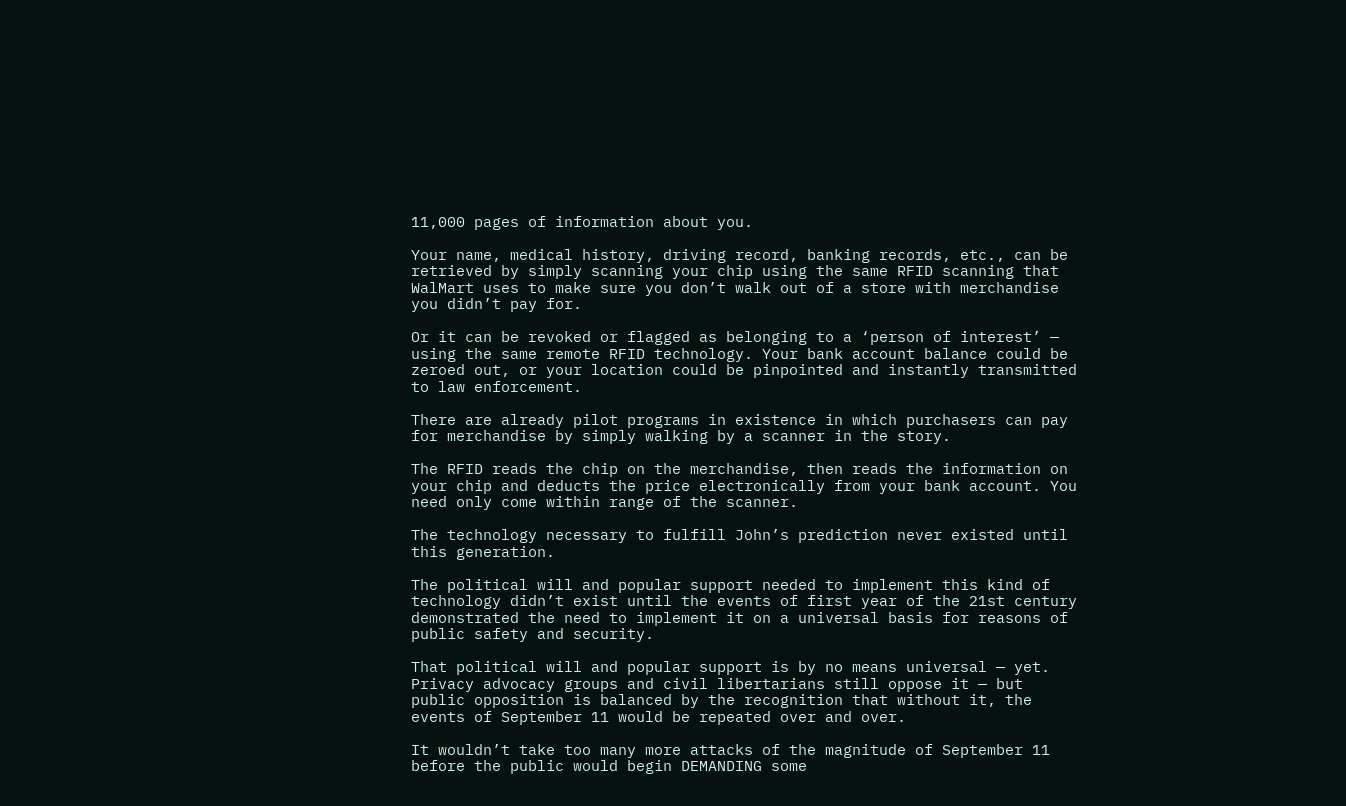11,000 pages of information about you.

Your name, medical history, driving record, banking records, etc., can be retrieved by simply scanning your chip using the same RFID scanning that WalMart uses to make sure you don’t walk out of a store with merchandise you didn’t pay for.

Or it can be revoked or flagged as belonging to a ‘person of interest’ — using the same remote RFID technology. Your bank account balance could be zeroed out, or your location could be pinpointed and instantly transmitted to law enforcement.

There are already pilot programs in existence in which purchasers can pay for merchandise by simply walking by a scanner in the story.

The RFID reads the chip on the merchandise, then reads the information on your chip and deducts the price electronically from your bank account. You need only come within range of the scanner.

The technology necessary to fulfill John’s prediction never existed until this generation.

The political will and popular support needed to implement this kind of technology didn’t exist until the events of first year of the 21st century demonstrated the need to implement it on a universal basis for reasons of public safety and security.

That political will and popular support is by no means universal — yet. Privacy advocacy groups and civil libertarians still oppose it — but public opposition is balanced by the recognition that without it, the events of September 11 would be repeated over and over.

It wouldn’t take too many more attacks of the magnitude of September 11 before the public would begin DEMANDING some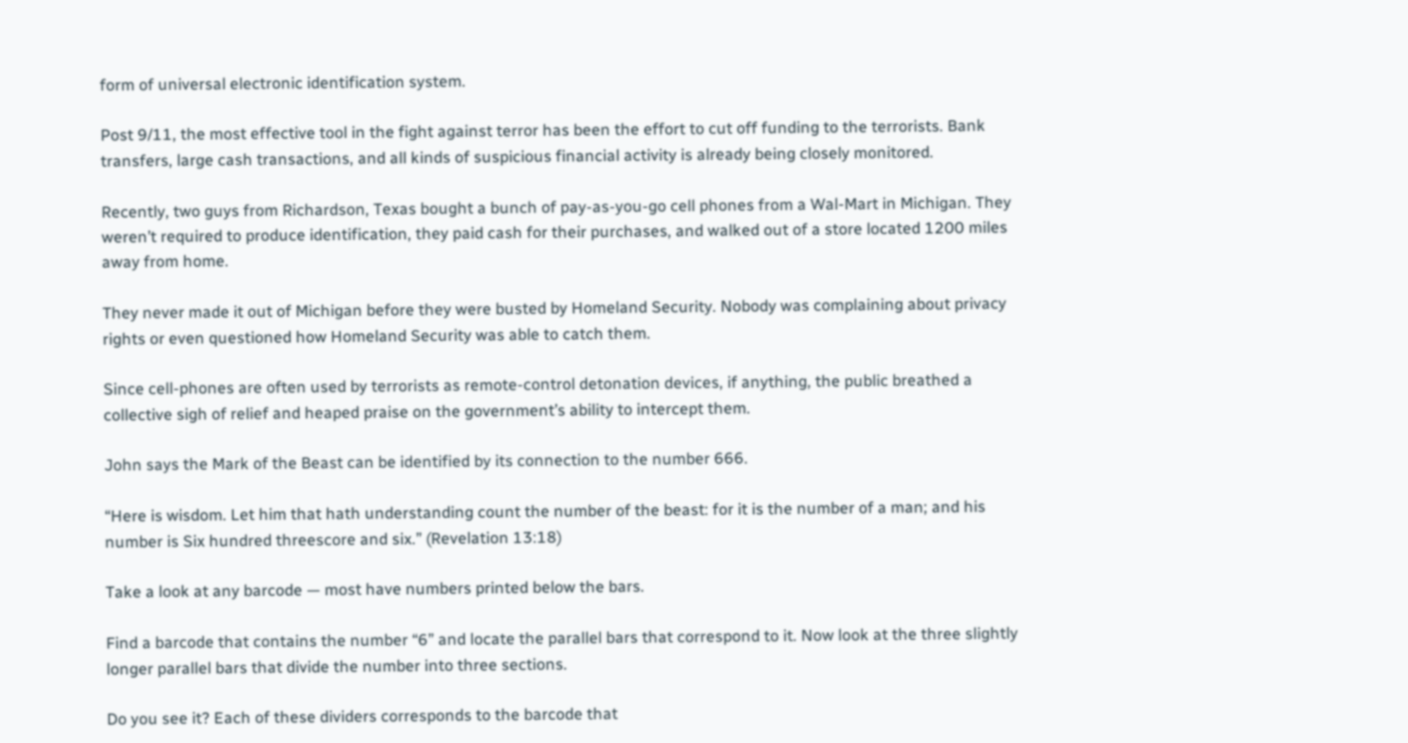form of universal electronic identification system.

Post 9/11, the most effective tool in the fight against terror has been the effort to cut off funding to the terrorists. Bank transfers, large cash transactions, and all kinds of suspicious financial activity is already being closely monitored.

Recently, two guys from Richardson, Texas bought a bunch of pay-as-you-go cell phones from a Wal-Mart in Michigan. They weren’t required to produce identification, they paid cash for their purchases, and walked out of a store located 1200 miles away from home.

They never made it out of Michigan before they were busted by Homeland Security. Nobody was complaining about privacy rights or even questioned how Homeland Security was able to catch them.

Since cell-phones are often used by terrorists as remote-control detonation devices, if anything, the public breathed a collective sigh of relief and heaped praise on the government’s ability to intercept them.

John says the Mark of the Beast can be identified by its connection to the number 666.

“Here is wisdom. Let him that hath understanding count the number of the beast: for it is the number of a man; and his number is Six hundred threescore and six.” (Revelation 13:18)

Take a look at any barcode — most have numbers printed below the bars.

Find a barcode that contains the number “6” and locate the parallel bars that correspond to it. Now look at the three slightly longer parallel bars that divide the number into three sections.

Do you see it? Each of these dividers corresponds to the barcode that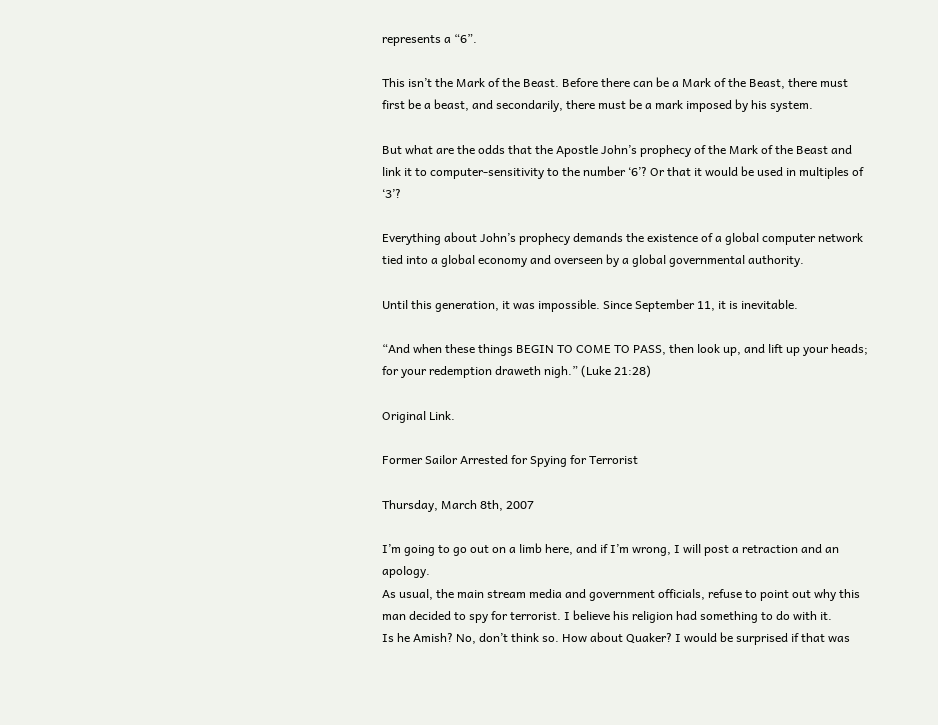represents a “6”.

This isn’t the Mark of the Beast. Before there can be a Mark of the Beast, there must first be a beast, and secondarily, there must be a mark imposed by his system.

But what are the odds that the Apostle John’s prophecy of the Mark of the Beast and link it to computer-sensitivity to the number ‘6’? Or that it would be used in multiples of ‘3’?

Everything about John’s prophecy demands the existence of a global computer network tied into a global economy and overseen by a global governmental authority.

Until this generation, it was impossible. Since September 11, it is inevitable.

“And when these things BEGIN TO COME TO PASS, then look up, and lift up your heads; for your redemption draweth nigh.” (Luke 21:28)

Original Link.

Former Sailor Arrested for Spying for Terrorist

Thursday, March 8th, 2007

I’m going to go out on a limb here, and if I’m wrong, I will post a retraction and an apology.
As usual, the main stream media and government officials, refuse to point out why this man decided to spy for terrorist. I believe his religion had something to do with it.
Is he Amish? No, don’t think so. How about Quaker? I would be surprised if that was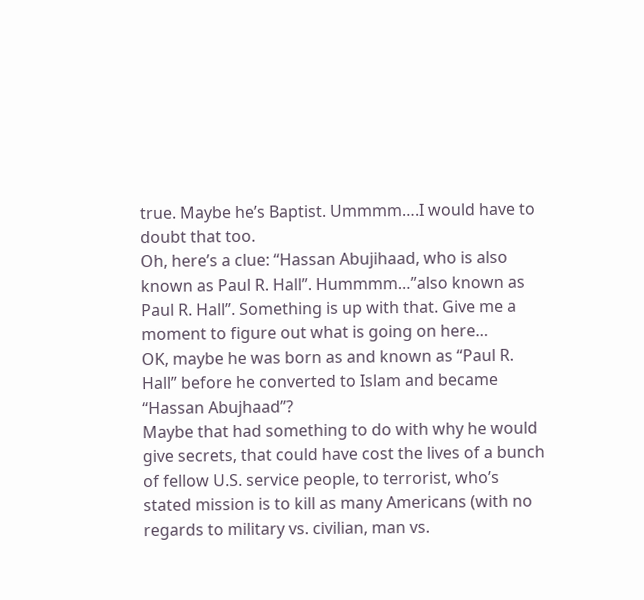true. Maybe he’s Baptist. Ummmm….I would have to doubt that too.
Oh, here’s a clue: “Hassan Abujihaad, who is also known as Paul R. Hall”. Hummmm…”also known as Paul R. Hall”. Something is up with that. Give me a moment to figure out what is going on here…
OK, maybe he was born as and known as “Paul R. Hall” before he converted to Islam and became “Hassan Abujhaad”?
Maybe that had something to do with why he would give secrets, that could have cost the lives of a bunch of fellow U.S. service people, to terrorist, who’s stated mission is to kill as many Americans (with no regards to military vs. civilian, man vs.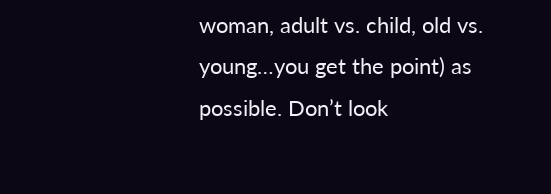woman, adult vs. child, old vs. young…you get the point) as possible. Don’t look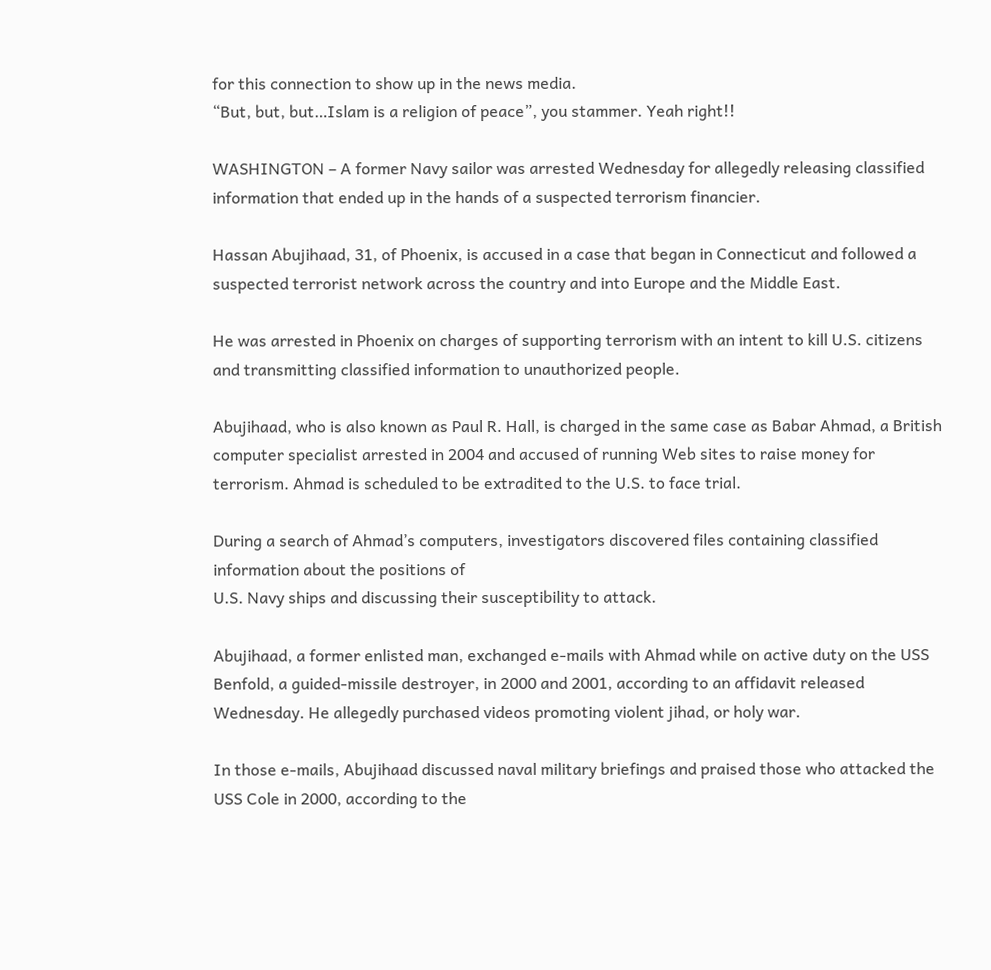for this connection to show up in the news media.
“But, but, but…Islam is a religion of peace”, you stammer. Yeah right!!

WASHINGTON – A former Navy sailor was arrested Wednesday for allegedly releasing classified information that ended up in the hands of a suspected terrorism financier.

Hassan Abujihaad, 31, of Phoenix, is accused in a case that began in Connecticut and followed a suspected terrorist network across the country and into Europe and the Middle East.

He was arrested in Phoenix on charges of supporting terrorism with an intent to kill U.S. citizens and transmitting classified information to unauthorized people.

Abujihaad, who is also known as Paul R. Hall, is charged in the same case as Babar Ahmad, a British computer specialist arrested in 2004 and accused of running Web sites to raise money for terrorism. Ahmad is scheduled to be extradited to the U.S. to face trial.

During a search of Ahmad’s computers, investigators discovered files containing classified information about the positions of
U.S. Navy ships and discussing their susceptibility to attack.

Abujihaad, a former enlisted man, exchanged e-mails with Ahmad while on active duty on the USS Benfold, a guided-missile destroyer, in 2000 and 2001, according to an affidavit released Wednesday. He allegedly purchased videos promoting violent jihad, or holy war.

In those e-mails, Abujihaad discussed naval military briefings and praised those who attacked the USS Cole in 2000, according to the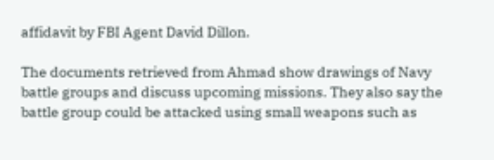affidavit by FBI Agent David Dillon.

The documents retrieved from Ahmad show drawings of Navy battle groups and discuss upcoming missions. They also say the battle group could be attacked using small weapons such as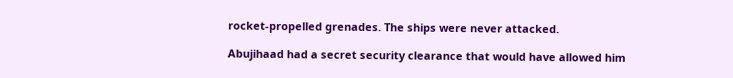rocket-propelled grenades. The ships were never attacked.

Abujihaad had a secret security clearance that would have allowed him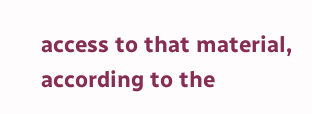access to that material, according to the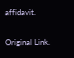affidavit.

Original Link.